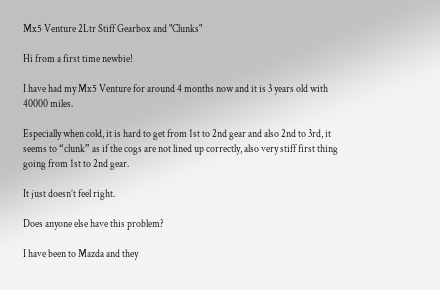Mx5 Venture 2Ltr Stiff Gearbox and "Clunks"

Hi from a first time newbie!

I have had my Mx5 Venture for around 4 months now and it is 3 years old with 40000 miles.

Especially when cold, it is hard to get from 1st to 2nd gear and also 2nd to 3rd, it seems to “clunk” as if the cogs are not lined up correctly, also very stiff first thing going from 1st to 2nd gear.

It just doesn’t feel right.

Does anyone else have this problem?

I have been to Mazda and they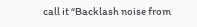call it “Backlash noise from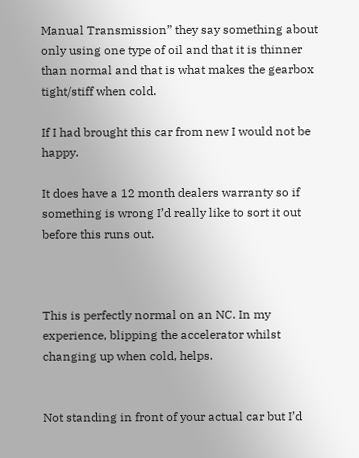Manual Transmission” they say something about only using one type of oil and that it is thinner than normal and that is what makes the gearbox tight/stiff when cold.

If I had brought this car from new I would not be happy.

It does have a 12 month dealers warranty so if something is wrong I’d really like to sort it out before this runs out.



This is perfectly normal on an NC. In my experience, blipping the accelerator whilst changing up when cold, helps.


Not standing in front of your actual car but I’d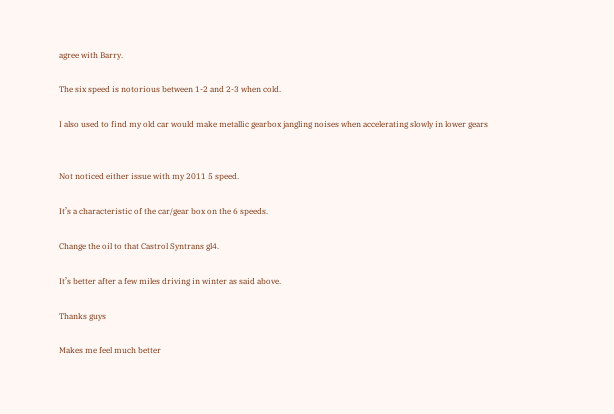agree with Barry.

The six speed is notorious between 1-2 and 2-3 when cold.

I also used to find my old car would make metallic gearbox jangling noises when accelerating slowly in lower gears


Not noticed either issue with my 2011 5 speed.

It’s a characteristic of the car/gear box on the 6 speeds.

Change the oil to that Castrol Syntrans gl4.

It’s better after a few miles driving in winter as said above.

Thanks guys

Makes me feel much better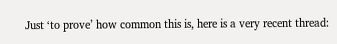Just ‘to prove’ how common this is, here is a very recent thread: